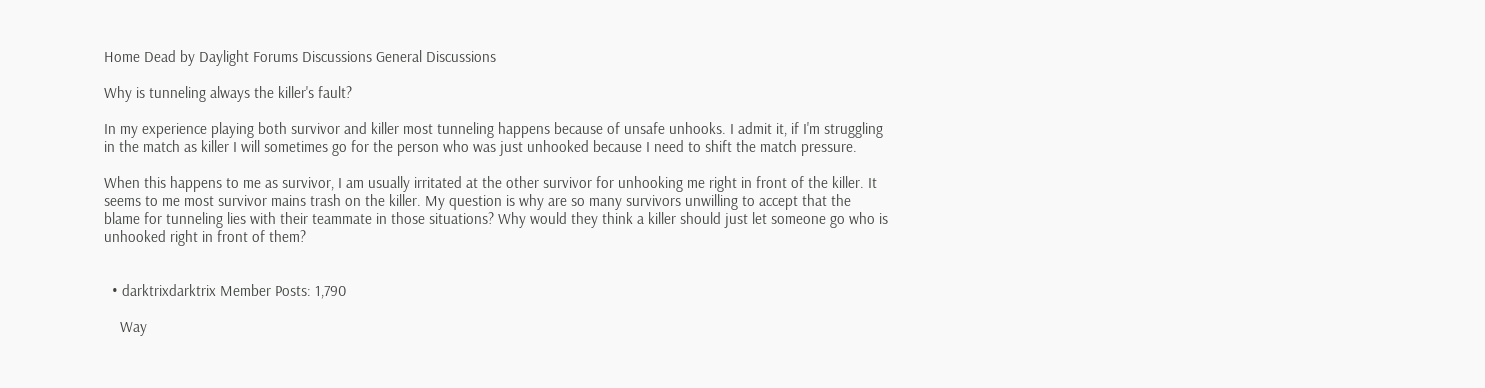Home Dead by Daylight Forums Discussions General Discussions

Why is tunneling always the killer's fault?

In my experience playing both survivor and killer most tunneling happens because of unsafe unhooks. I admit it, if I'm struggling in the match as killer I will sometimes go for the person who was just unhooked because I need to shift the match pressure.

When this happens to me as survivor, I am usually irritated at the other survivor for unhooking me right in front of the killer. It seems to me most survivor mains trash on the killer. My question is why are so many survivors unwilling to accept that the blame for tunneling lies with their teammate in those situations? Why would they think a killer should just let someone go who is unhooked right in front of them?


  • darktrixdarktrix Member Posts: 1,790

    Way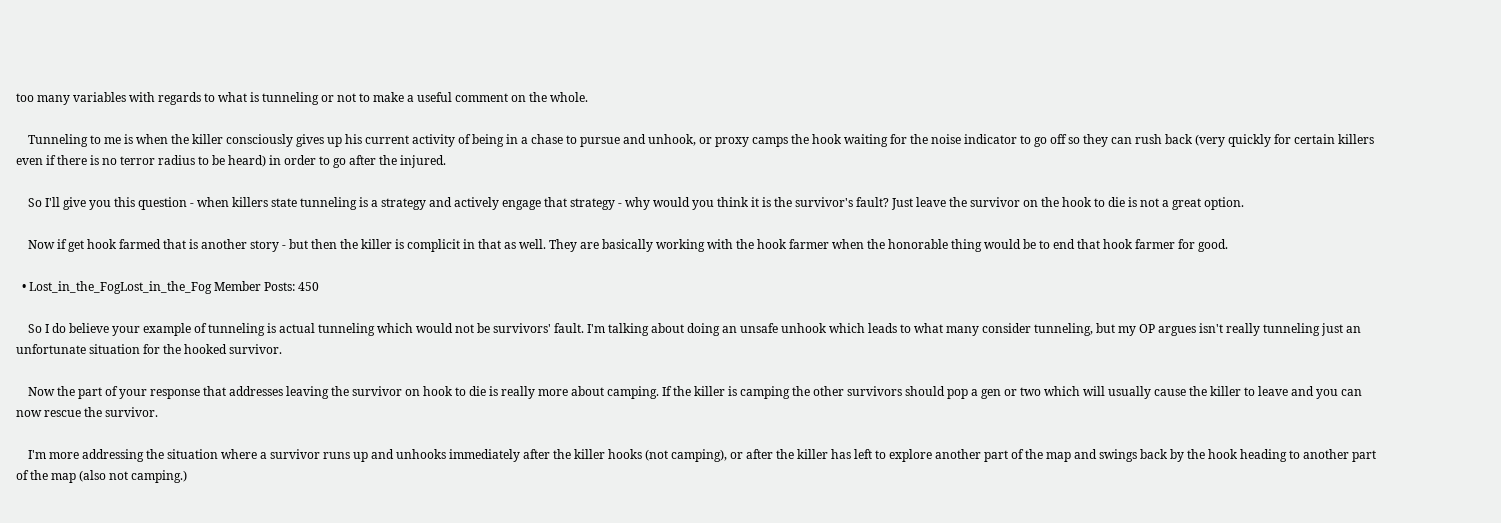too many variables with regards to what is tunneling or not to make a useful comment on the whole.

    Tunneling to me is when the killer consciously gives up his current activity of being in a chase to pursue and unhook, or proxy camps the hook waiting for the noise indicator to go off so they can rush back (very quickly for certain killers even if there is no terror radius to be heard) in order to go after the injured.

    So I'll give you this question - when killers state tunneling is a strategy and actively engage that strategy - why would you think it is the survivor's fault? Just leave the survivor on the hook to die is not a great option.

    Now if get hook farmed that is another story - but then the killer is complicit in that as well. They are basically working with the hook farmer when the honorable thing would be to end that hook farmer for good.

  • Lost_in_the_FogLost_in_the_Fog Member Posts: 450

    So I do believe your example of tunneling is actual tunneling which would not be survivors' fault. I'm talking about doing an unsafe unhook which leads to what many consider tunneling, but my OP argues isn't really tunneling just an unfortunate situation for the hooked survivor.

    Now the part of your response that addresses leaving the survivor on hook to die is really more about camping. If the killer is camping the other survivors should pop a gen or two which will usually cause the killer to leave and you can now rescue the survivor.

    I'm more addressing the situation where a survivor runs up and unhooks immediately after the killer hooks (not camping), or after the killer has left to explore another part of the map and swings back by the hook heading to another part of the map (also not camping.)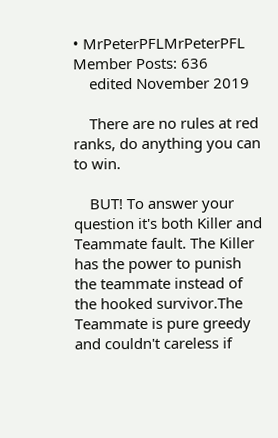• MrPeterPFLMrPeterPFL Member Posts: 636
    edited November 2019

    There are no rules at red ranks, do anything you can to win.

    BUT! To answer your question it's both Killer and Teammate fault. The Killer has the power to punish the teammate instead of the hooked survivor.The Teammate is pure greedy and couldn't careless if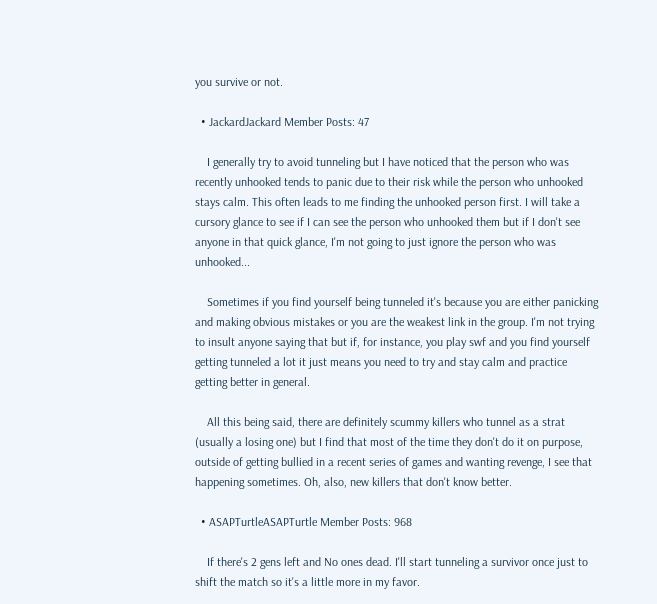you survive or not.

  • JackardJackard Member Posts: 47

    I generally try to avoid tunneling but I have noticed that the person who was recently unhooked tends to panic due to their risk while the person who unhooked stays calm. This often leads to me finding the unhooked person first. I will take a cursory glance to see if I can see the person who unhooked them but if I don't see anyone in that quick glance, I'm not going to just ignore the person who was unhooked...

    Sometimes if you find yourself being tunneled it's because you are either panicking and making obvious mistakes or you are the weakest link in the group. I'm not trying to insult anyone saying that but if, for instance, you play swf and you find yourself getting tunneled a lot it just means you need to try and stay calm and practice getting better in general.

    All this being said, there are definitely scummy killers who tunnel as a strat (usually a losing one) but I find that most of the time they don't do it on purpose, outside of getting bullied in a recent series of games and wanting revenge, I see that happening sometimes. Oh, also, new killers that don't know better.

  • ASAPTurtleASAPTurtle Member Posts: 968

    If there's 2 gens left and No ones dead. I'll start tunneling a survivor once just to shift the match so it's a little more in my favor.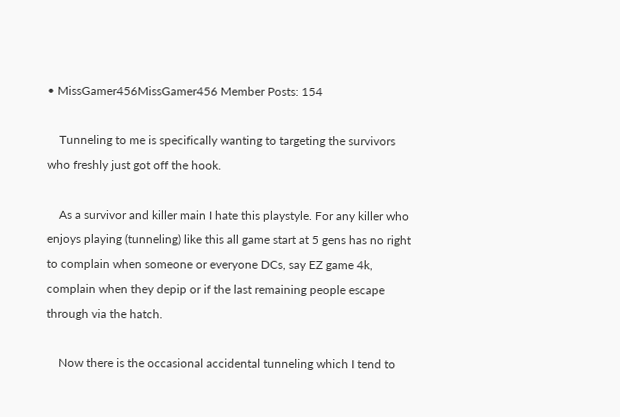• MissGamer456MissGamer456 Member Posts: 154

    Tunneling to me is specifically wanting to targeting the survivors who freshly just got off the hook.

    As a survivor and killer main I hate this playstyle. For any killer who enjoys playing (tunneling) like this all game start at 5 gens has no right to complain when someone or everyone DCs, say EZ game 4k, complain when they depip or if the last remaining people escape through via the hatch.

    Now there is the occasional accidental tunneling which I tend to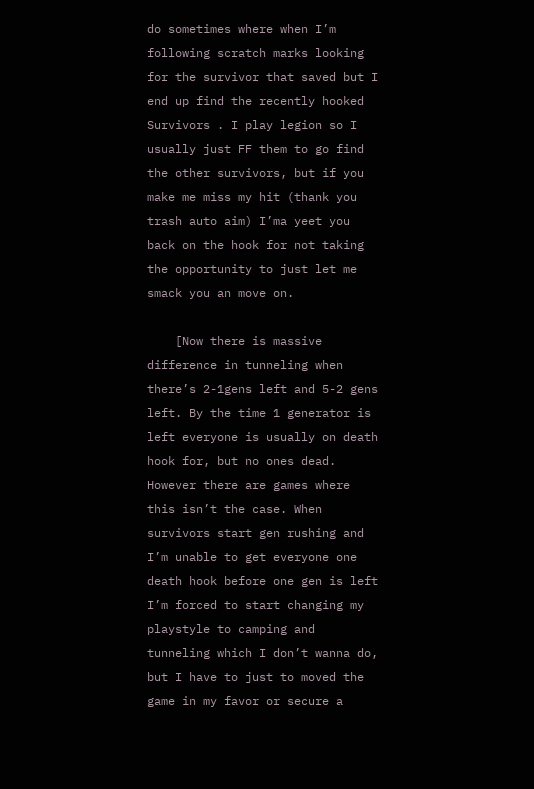do sometimes where when I’m following scratch marks looking for the survivor that saved but I end up find the recently hooked Survivors . I play legion so I usually just FF them to go find the other survivors, but if you make me miss my hit (thank you trash auto aim) I’ma yeet you back on the hook for not taking the opportunity to just let me smack you an move on.

    [Now there is massive difference in tunneling when there’s 2-1gens left and 5-2 gens left. By the time 1 generator is left everyone is usually on death hook for, but no ones dead. However there are games where this isn’t the case. When survivors start gen rushing and I’m unable to get everyone one death hook before one gen is left I’m forced to start changing my playstyle to camping and tunneling which I don’t wanna do, but I have to just to moved the game in my favor or secure a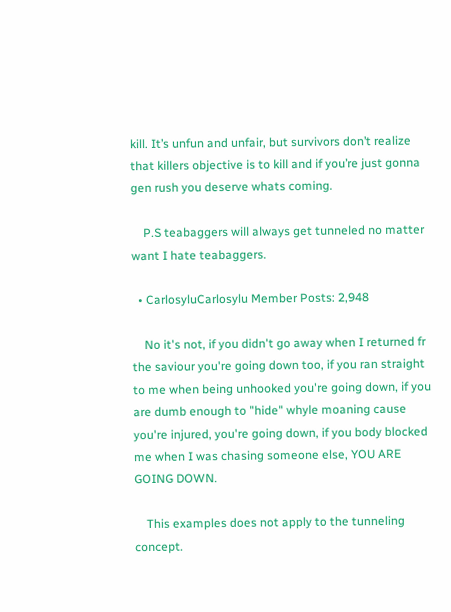kill. It’s unfun and unfair, but survivors don’t realize that killers objective is to kill and if you’re just gonna gen rush you deserve whats coming.

    P.S teabaggers will always get tunneled no matter want I hate teabaggers.

  • CarlosyluCarlosylu Member Posts: 2,948

    No it's not, if you didn't go away when I returned fr the saviour you're going down too, if you ran straight to me when being unhooked you're going down, if you are dumb enough to "hide" whyle moaning cause you're injured, you're going down, if you body blocked me when I was chasing someone else, YOU ARE GOING DOWN.

    This examples does not apply to the tunneling concept.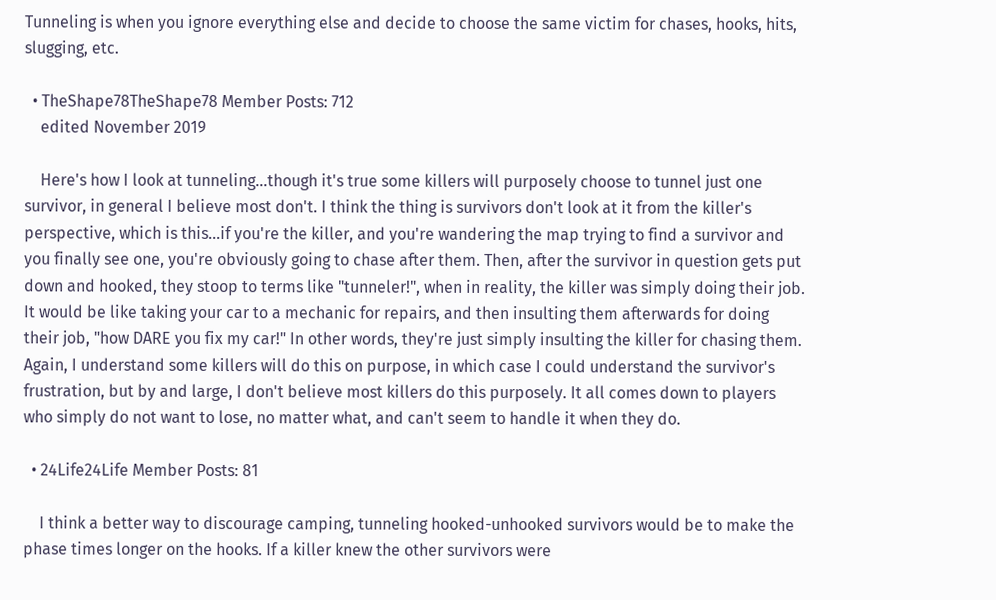Tunneling is when you ignore everything else and decide to choose the same victim for chases, hooks, hits, slugging, etc.

  • TheShape78TheShape78 Member Posts: 712
    edited November 2019

    Here's how I look at tunneling...though it's true some killers will purposely choose to tunnel just one survivor, in general I believe most don't. I think the thing is survivors don't look at it from the killer's perspective, which is this...if you're the killer, and you're wandering the map trying to find a survivor and you finally see one, you're obviously going to chase after them. Then, after the survivor in question gets put down and hooked, they stoop to terms like "tunneler!", when in reality, the killer was simply doing their job. It would be like taking your car to a mechanic for repairs, and then insulting them afterwards for doing their job, "how DARE you fix my car!" In other words, they're just simply insulting the killer for chasing them. Again, I understand some killers will do this on purpose, in which case I could understand the survivor's frustration, but by and large, I don't believe most killers do this purposely. It all comes down to players who simply do not want to lose, no matter what, and can't seem to handle it when they do.

  • 24Life24Life Member Posts: 81

    I think a better way to discourage camping, tunneling hooked-unhooked survivors would be to make the phase times longer on the hooks. If a killer knew the other survivors were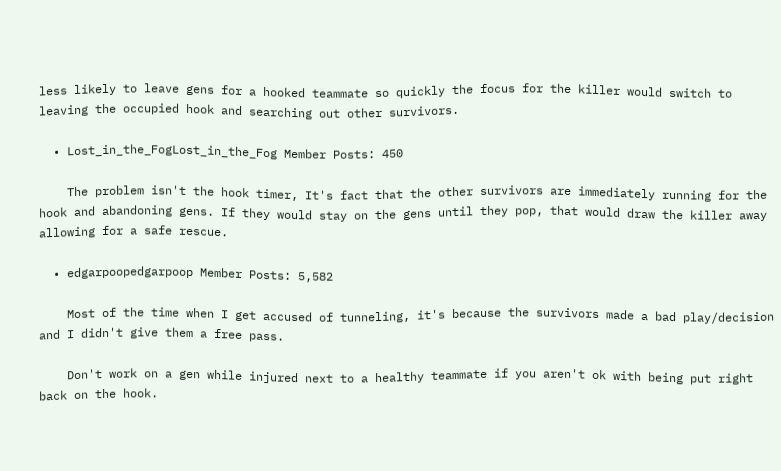less likely to leave gens for a hooked teammate so quickly the focus for the killer would switch to leaving the occupied hook and searching out other survivors.

  • Lost_in_the_FogLost_in_the_Fog Member Posts: 450

    The problem isn't the hook timer, It's fact that the other survivors are immediately running for the hook and abandoning gens. If they would stay on the gens until they pop, that would draw the killer away allowing for a safe rescue.

  • edgarpoopedgarpoop Member Posts: 5,582

    Most of the time when I get accused of tunneling, it's because the survivors made a bad play/decision and I didn't give them a free pass.

    Don't work on a gen while injured next to a healthy teammate if you aren't ok with being put right back on the hook.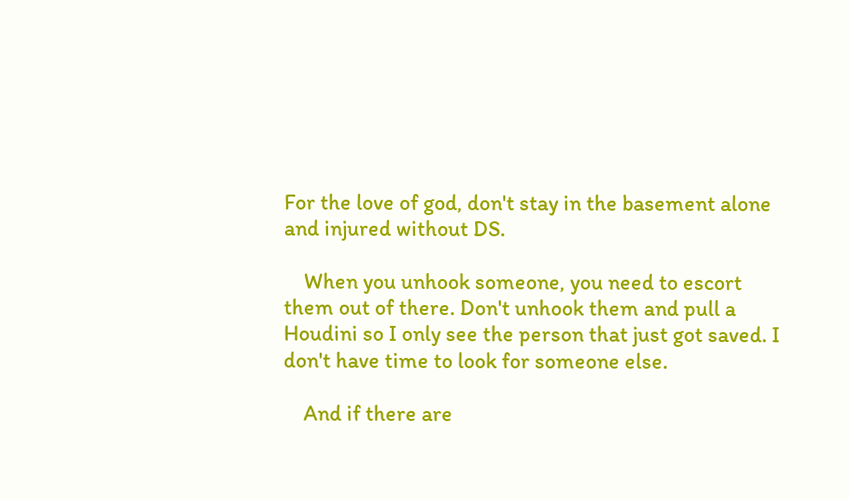For the love of god, don't stay in the basement alone and injured without DS.

    When you unhook someone, you need to escort them out of there. Don't unhook them and pull a Houdini so I only see the person that just got saved. I don't have time to look for someone else.

    And if there are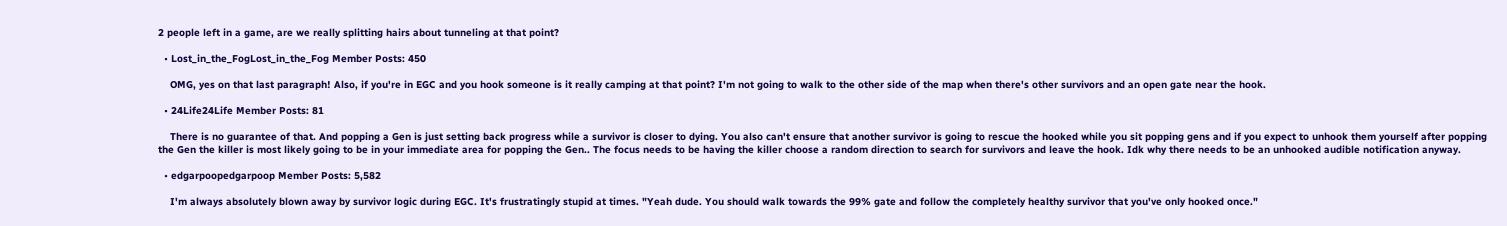2 people left in a game, are we really splitting hairs about tunneling at that point?

  • Lost_in_the_FogLost_in_the_Fog Member Posts: 450

    OMG, yes on that last paragraph! Also, if you're in EGC and you hook someone is it really camping at that point? I'm not going to walk to the other side of the map when there's other survivors and an open gate near the hook.

  • 24Life24Life Member Posts: 81

    There is no guarantee of that. And popping a Gen is just setting back progress while a survivor is closer to dying. You also can't ensure that another survivor is going to rescue the hooked while you sit popping gens and if you expect to unhook them yourself after popping the Gen the killer is most likely going to be in your immediate area for popping the Gen.. The focus needs to be having the killer choose a random direction to search for survivors and leave the hook. Idk why there needs to be an unhooked audible notification anyway.

  • edgarpoopedgarpoop Member Posts: 5,582

    I'm always absolutely blown away by survivor logic during EGC. It's frustratingly stupid at times. "Yeah dude. You should walk towards the 99% gate and follow the completely healthy survivor that you've only hooked once."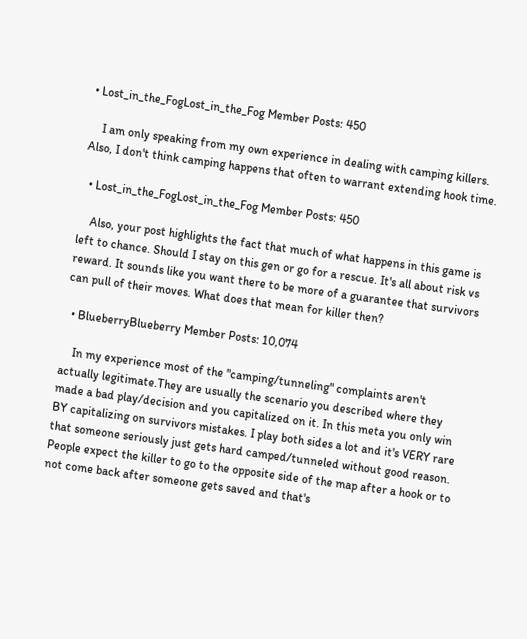• Lost_in_the_FogLost_in_the_Fog Member Posts: 450

    I am only speaking from my own experience in dealing with camping killers. Also, I don't think camping happens that often to warrant extending hook time.

  • Lost_in_the_FogLost_in_the_Fog Member Posts: 450

    Also, your post highlights the fact that much of what happens in this game is left to chance. Should I stay on this gen or go for a rescue. It's all about risk vs reward. It sounds like you want there to be more of a guarantee that survivors can pull of their moves. What does that mean for killer then?

  • BlueberryBlueberry Member Posts: 10,074

    In my experience most of the "camping/tunneling" complaints aren't actually legitimate.They are usually the scenario you described where they made a bad play/decision and you capitalized on it. In this meta you only win BY capitalizing on survivors mistakes. I play both sides a lot and it's VERY rare that someone seriously just gets hard camped/tunneled without good reason. People expect the killer to go to the opposite side of the map after a hook or to not come back after someone gets saved and that's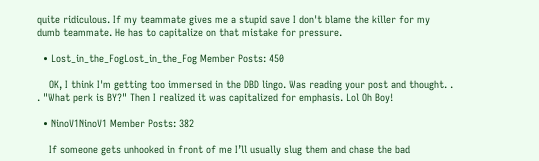quite ridiculous. If my teammate gives me a stupid save I don't blame the killer for my dumb teammate. He has to capitalize on that mistake for pressure.

  • Lost_in_the_FogLost_in_the_Fog Member Posts: 450

    OK, I think I'm getting too immersed in the DBD lingo. Was reading your post and thought. . . "What perk is BY?" Then I realized it was capitalized for emphasis. Lol Oh Boy!

  • NinoV1NinoV1 Member Posts: 382

    If someone gets unhooked in front of me I’ll usually slug them and chase the bad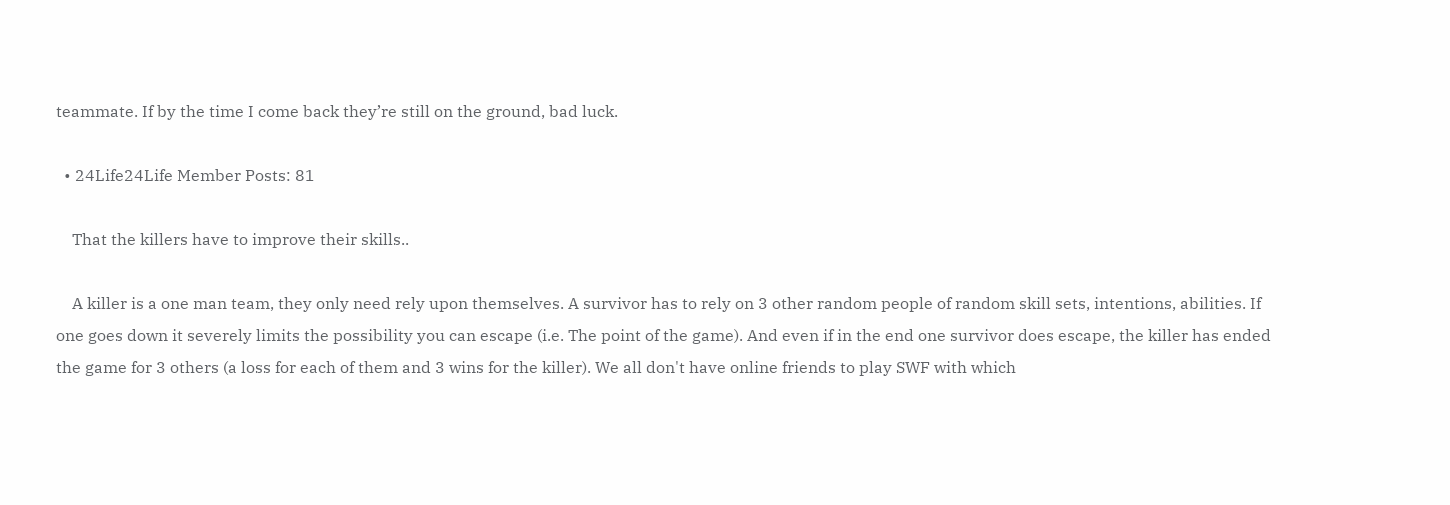teammate. If by the time I come back they’re still on the ground, bad luck.

  • 24Life24Life Member Posts: 81

    That the killers have to improve their skills..

    A killer is a one man team, they only need rely upon themselves. A survivor has to rely on 3 other random people of random skill sets, intentions, abilities. If one goes down it severely limits the possibility you can escape (i.e. The point of the game). And even if in the end one survivor does escape, the killer has ended the game for 3 others (a loss for each of them and 3 wins for the killer). We all don't have online friends to play SWF with which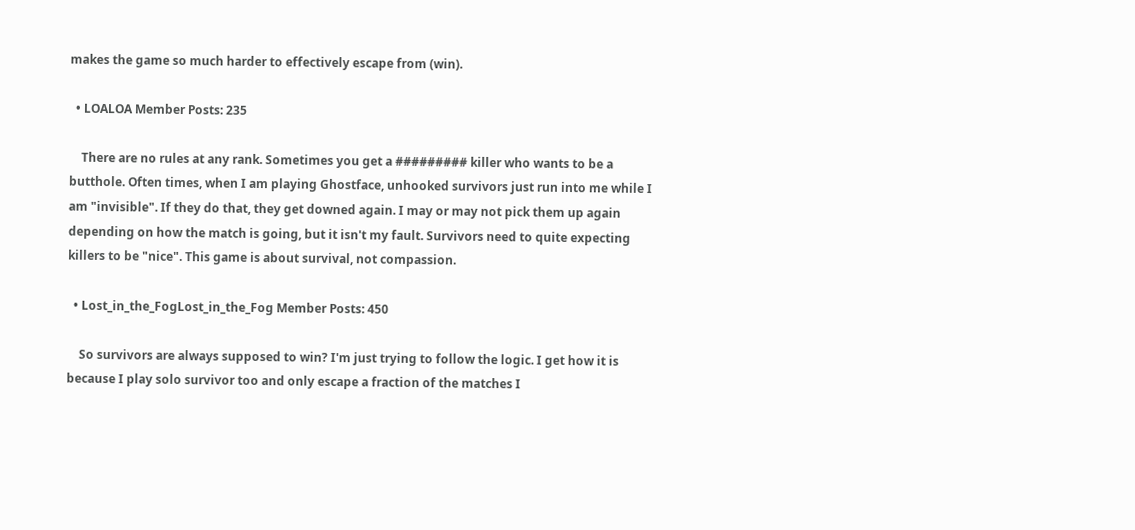makes the game so much harder to effectively escape from (win).

  • LOALOA Member Posts: 235

    There are no rules at any rank. Sometimes you get a ######### killer who wants to be a butthole. Often times, when I am playing Ghostface, unhooked survivors just run into me while I am "invisible". If they do that, they get downed again. I may or may not pick them up again depending on how the match is going, but it isn't my fault. Survivors need to quite expecting killers to be "nice". This game is about survival, not compassion.

  • Lost_in_the_FogLost_in_the_Fog Member Posts: 450

    So survivors are always supposed to win? I'm just trying to follow the logic. I get how it is because I play solo survivor too and only escape a fraction of the matches I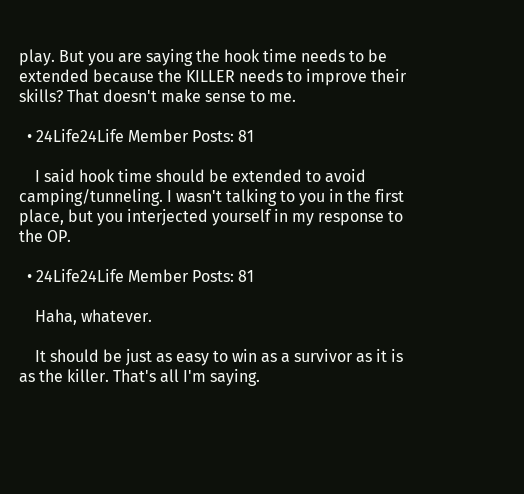play. But you are saying the hook time needs to be extended because the KILLER needs to improve their skills? That doesn't make sense to me.

  • 24Life24Life Member Posts: 81

    I said hook time should be extended to avoid camping/tunneling. I wasn't talking to you in the first place, but you interjected yourself in my response to the OP.

  • 24Life24Life Member Posts: 81

    Haha, whatever.

    It should be just as easy to win as a survivor as it is as the killer. That's all I'm saying.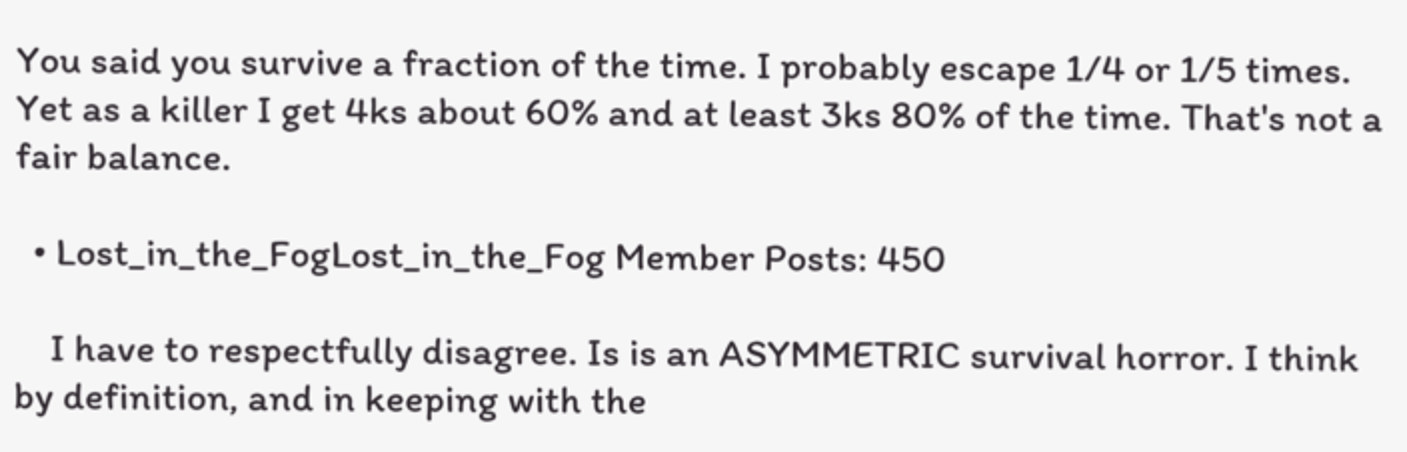You said you survive a fraction of the time. I probably escape 1/4 or 1/5 times. Yet as a killer I get 4ks about 60% and at least 3ks 80% of the time. That's not a fair balance.

  • Lost_in_the_FogLost_in_the_Fog Member Posts: 450

    I have to respectfully disagree. Is is an ASYMMETRIC survival horror. I think by definition, and in keeping with the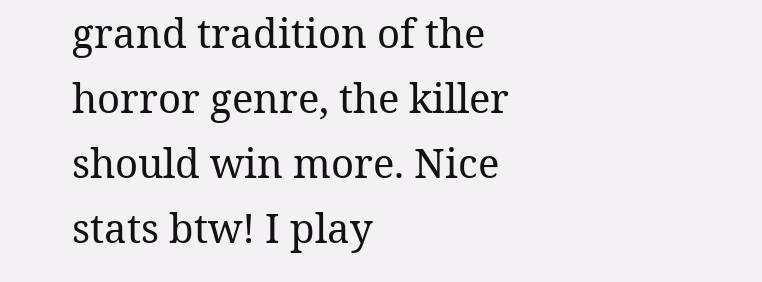grand tradition of the horror genre, the killer should win more. Nice stats btw! I play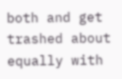both and get trashed about equally with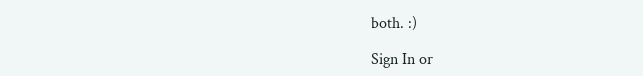both. :)

Sign In or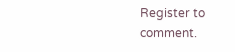Register to comment.